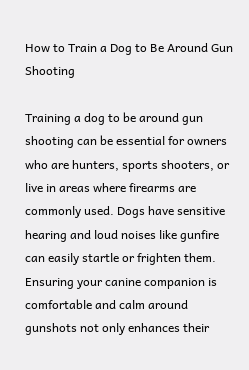How to Train a Dog to Be Around Gun Shooting

Training a dog to be around gun shooting can be essential for owners who are hunters, sports shooters, or live in areas where firearms are commonly used. Dogs have sensitive hearing and loud noises like gunfire can easily startle or frighten them. Ensuring your canine companion is comfortable and calm around gunshots not only enhances their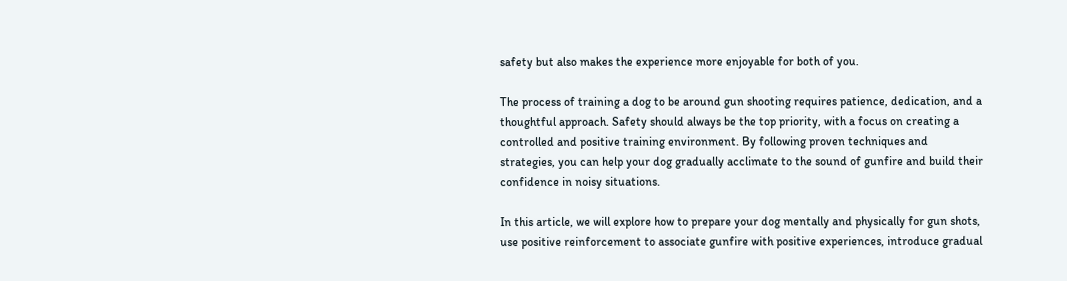safety but also makes the experience more enjoyable for both of you.

The process of training a dog to be around gun shooting requires patience, dedication, and a thoughtful approach. Safety should always be the top priority, with a focus on creating a controlled and positive training environment. By following proven techniques and strategies, you can help your dog gradually acclimate to the sound of gunfire and build their confidence in noisy situations.

In this article, we will explore how to prepare your dog mentally and physically for gun shots, use positive reinforcement to associate gunfire with positive experiences, introduce gradual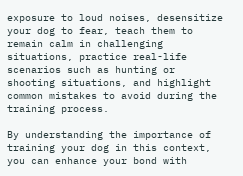exposure to loud noises, desensitize your dog to fear, teach them to remain calm in challenging situations, practice real-life scenarios such as hunting or shooting situations, and highlight common mistakes to avoid during the training process.

By understanding the importance of training your dog in this context, you can enhance your bond with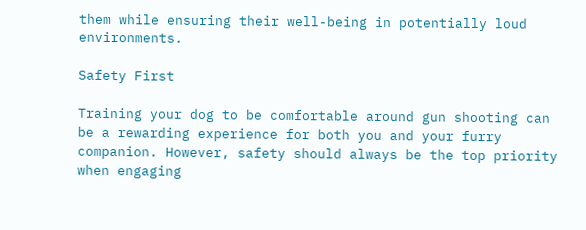them while ensuring their well-being in potentially loud environments.

Safety First

Training your dog to be comfortable around gun shooting can be a rewarding experience for both you and your furry companion. However, safety should always be the top priority when engaging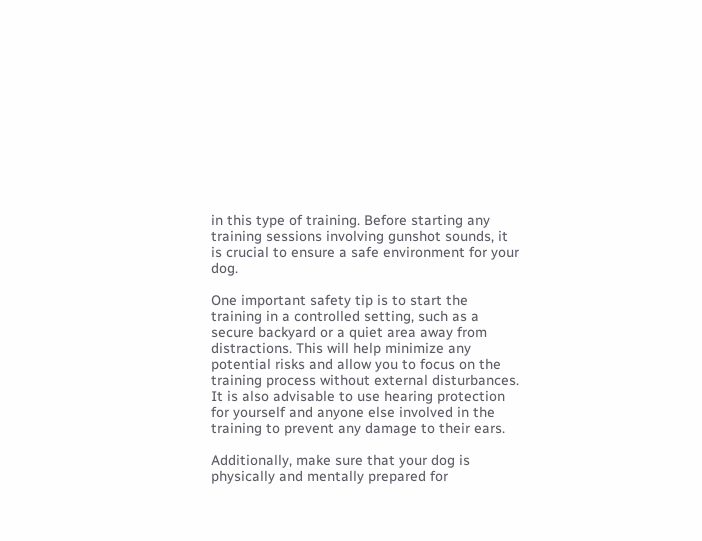in this type of training. Before starting any training sessions involving gunshot sounds, it is crucial to ensure a safe environment for your dog.

One important safety tip is to start the training in a controlled setting, such as a secure backyard or a quiet area away from distractions. This will help minimize any potential risks and allow you to focus on the training process without external disturbances. It is also advisable to use hearing protection for yourself and anyone else involved in the training to prevent any damage to their ears.

Additionally, make sure that your dog is physically and mentally prepared for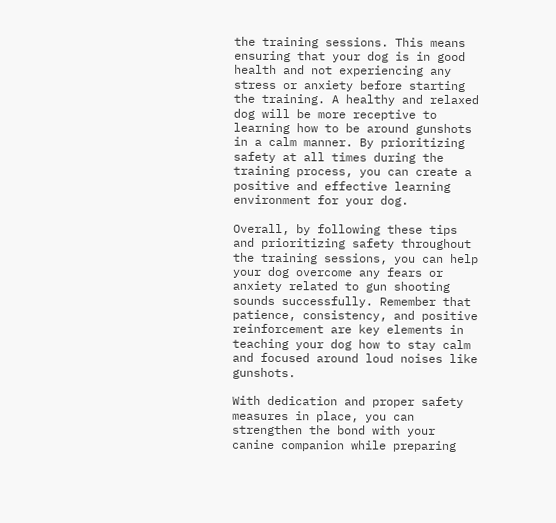the training sessions. This means ensuring that your dog is in good health and not experiencing any stress or anxiety before starting the training. A healthy and relaxed dog will be more receptive to learning how to be around gunshots in a calm manner. By prioritizing safety at all times during the training process, you can create a positive and effective learning environment for your dog.

Overall, by following these tips and prioritizing safety throughout the training sessions, you can help your dog overcome any fears or anxiety related to gun shooting sounds successfully. Remember that patience, consistency, and positive reinforcement are key elements in teaching your dog how to stay calm and focused around loud noises like gunshots.

With dedication and proper safety measures in place, you can strengthen the bond with your canine companion while preparing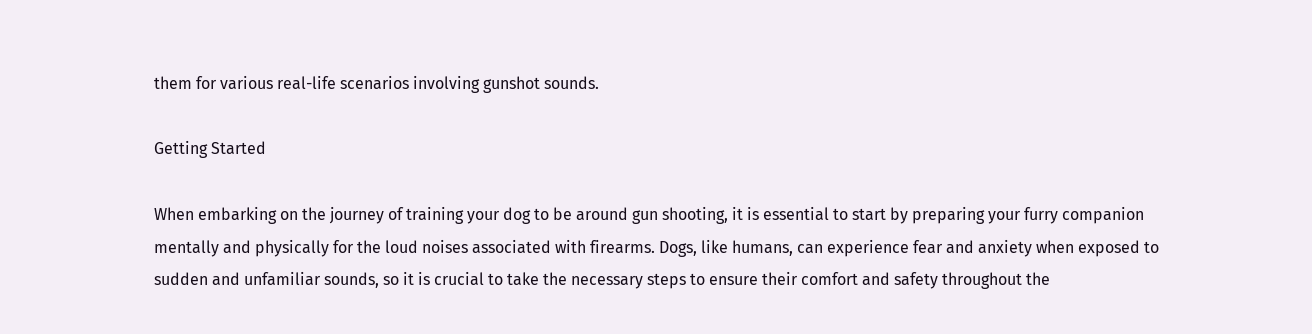them for various real-life scenarios involving gunshot sounds.

Getting Started

When embarking on the journey of training your dog to be around gun shooting, it is essential to start by preparing your furry companion mentally and physically for the loud noises associated with firearms. Dogs, like humans, can experience fear and anxiety when exposed to sudden and unfamiliar sounds, so it is crucial to take the necessary steps to ensure their comfort and safety throughout the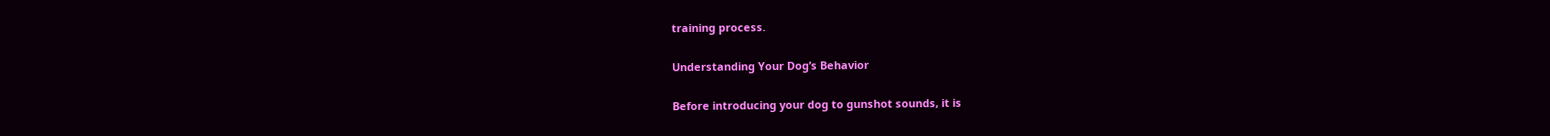training process.

Understanding Your Dog’s Behavior

Before introducing your dog to gunshot sounds, it is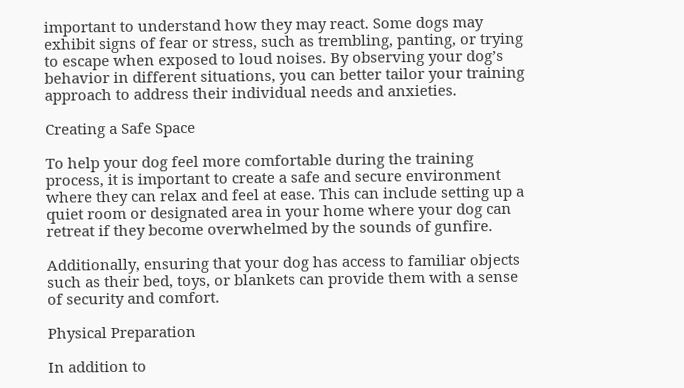important to understand how they may react. Some dogs may exhibit signs of fear or stress, such as trembling, panting, or trying to escape when exposed to loud noises. By observing your dog’s behavior in different situations, you can better tailor your training approach to address their individual needs and anxieties.

Creating a Safe Space

To help your dog feel more comfortable during the training process, it is important to create a safe and secure environment where they can relax and feel at ease. This can include setting up a quiet room or designated area in your home where your dog can retreat if they become overwhelmed by the sounds of gunfire.

Additionally, ensuring that your dog has access to familiar objects such as their bed, toys, or blankets can provide them with a sense of security and comfort.

Physical Preparation

In addition to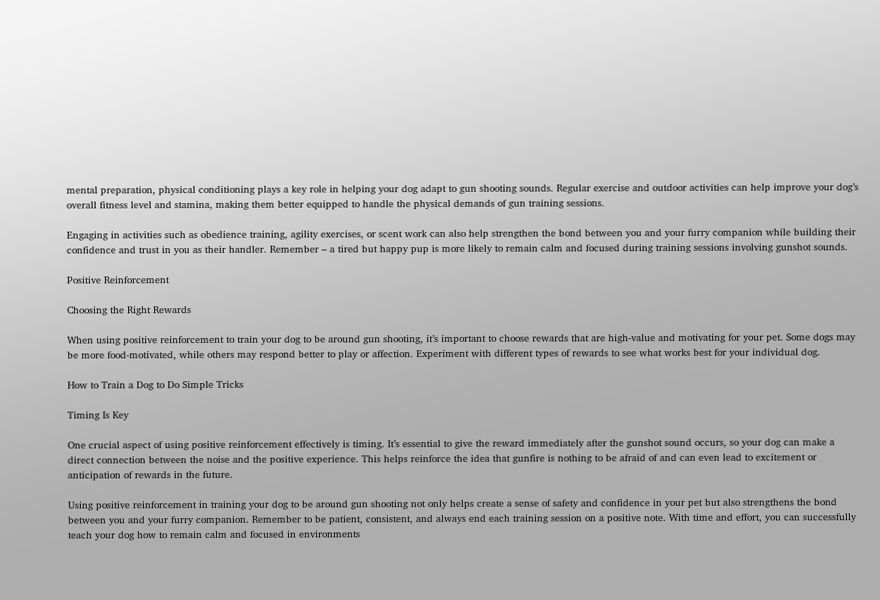mental preparation, physical conditioning plays a key role in helping your dog adapt to gun shooting sounds. Regular exercise and outdoor activities can help improve your dog’s overall fitness level and stamina, making them better equipped to handle the physical demands of gun training sessions.

Engaging in activities such as obedience training, agility exercises, or scent work can also help strengthen the bond between you and your furry companion while building their confidence and trust in you as their handler. Remember – a tired but happy pup is more likely to remain calm and focused during training sessions involving gunshot sounds.

Positive Reinforcement

Choosing the Right Rewards

When using positive reinforcement to train your dog to be around gun shooting, it’s important to choose rewards that are high-value and motivating for your pet. Some dogs may be more food-motivated, while others may respond better to play or affection. Experiment with different types of rewards to see what works best for your individual dog.

How to Train a Dog to Do Simple Tricks

Timing Is Key

One crucial aspect of using positive reinforcement effectively is timing. It’s essential to give the reward immediately after the gunshot sound occurs, so your dog can make a direct connection between the noise and the positive experience. This helps reinforce the idea that gunfire is nothing to be afraid of and can even lead to excitement or anticipation of rewards in the future.

Using positive reinforcement in training your dog to be around gun shooting not only helps create a sense of safety and confidence in your pet but also strengthens the bond between you and your furry companion. Remember to be patient, consistent, and always end each training session on a positive note. With time and effort, you can successfully teach your dog how to remain calm and focused in environments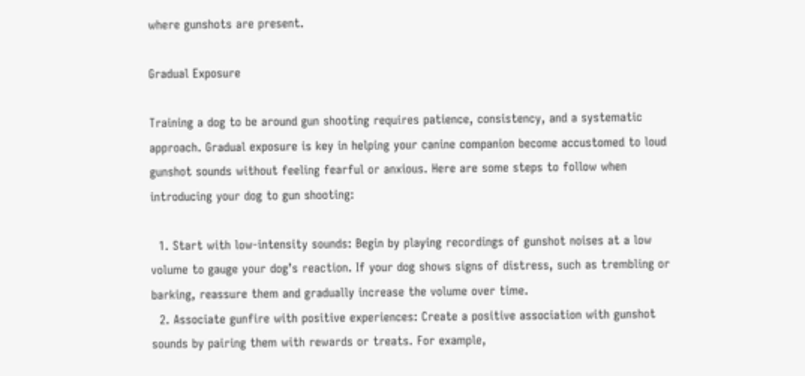where gunshots are present.

Gradual Exposure

Training a dog to be around gun shooting requires patience, consistency, and a systematic approach. Gradual exposure is key in helping your canine companion become accustomed to loud gunshot sounds without feeling fearful or anxious. Here are some steps to follow when introducing your dog to gun shooting:

  1. Start with low-intensity sounds: Begin by playing recordings of gunshot noises at a low volume to gauge your dog’s reaction. If your dog shows signs of distress, such as trembling or barking, reassure them and gradually increase the volume over time.
  2. Associate gunfire with positive experiences: Create a positive association with gunshot sounds by pairing them with rewards or treats. For example,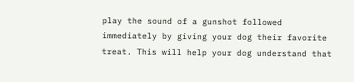play the sound of a gunshot followed immediately by giving your dog their favorite treat. This will help your dog understand that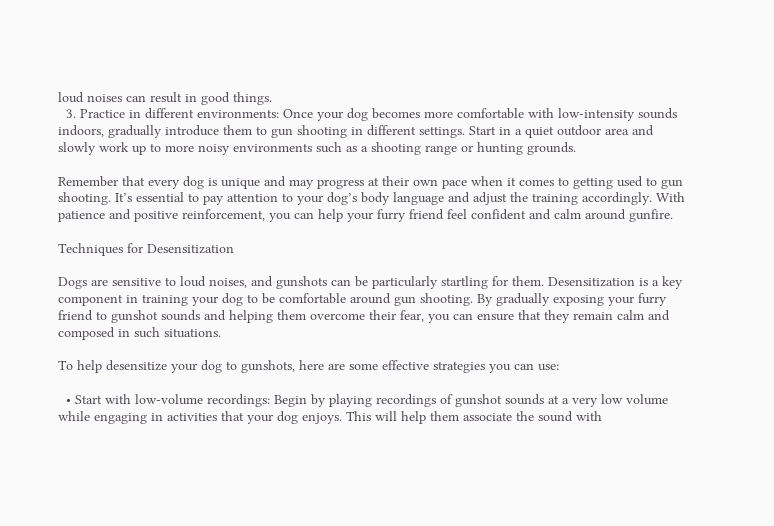loud noises can result in good things.
  3. Practice in different environments: Once your dog becomes more comfortable with low-intensity sounds indoors, gradually introduce them to gun shooting in different settings. Start in a quiet outdoor area and slowly work up to more noisy environments such as a shooting range or hunting grounds.

Remember that every dog is unique and may progress at their own pace when it comes to getting used to gun shooting. It’s essential to pay attention to your dog’s body language and adjust the training accordingly. With patience and positive reinforcement, you can help your furry friend feel confident and calm around gunfire.

Techniques for Desensitization

Dogs are sensitive to loud noises, and gunshots can be particularly startling for them. Desensitization is a key component in training your dog to be comfortable around gun shooting. By gradually exposing your furry friend to gunshot sounds and helping them overcome their fear, you can ensure that they remain calm and composed in such situations.

To help desensitize your dog to gunshots, here are some effective strategies you can use:

  • Start with low-volume recordings: Begin by playing recordings of gunshot sounds at a very low volume while engaging in activities that your dog enjoys. This will help them associate the sound with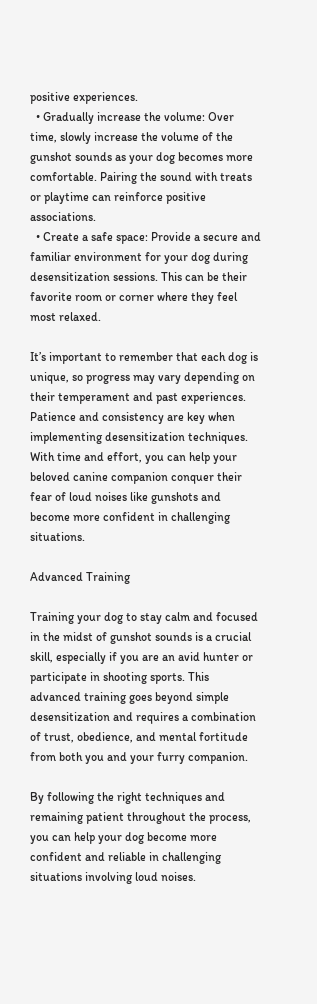positive experiences.
  • Gradually increase the volume: Over time, slowly increase the volume of the gunshot sounds as your dog becomes more comfortable. Pairing the sound with treats or playtime can reinforce positive associations.
  • Create a safe space: Provide a secure and familiar environment for your dog during desensitization sessions. This can be their favorite room or corner where they feel most relaxed.

It’s important to remember that each dog is unique, so progress may vary depending on their temperament and past experiences. Patience and consistency are key when implementing desensitization techniques. With time and effort, you can help your beloved canine companion conquer their fear of loud noises like gunshots and become more confident in challenging situations.

Advanced Training

Training your dog to stay calm and focused in the midst of gunshot sounds is a crucial skill, especially if you are an avid hunter or participate in shooting sports. This advanced training goes beyond simple desensitization and requires a combination of trust, obedience, and mental fortitude from both you and your furry companion.

By following the right techniques and remaining patient throughout the process, you can help your dog become more confident and reliable in challenging situations involving loud noises.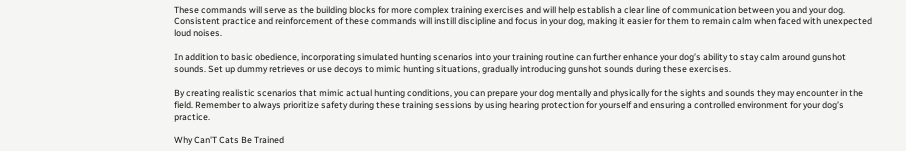These commands will serve as the building blocks for more complex training exercises and will help establish a clear line of communication between you and your dog. Consistent practice and reinforcement of these commands will instill discipline and focus in your dog, making it easier for them to remain calm when faced with unexpected loud noises.

In addition to basic obedience, incorporating simulated hunting scenarios into your training routine can further enhance your dog’s ability to stay calm around gunshot sounds. Set up dummy retrieves or use decoys to mimic hunting situations, gradually introducing gunshot sounds during these exercises.

By creating realistic scenarios that mimic actual hunting conditions, you can prepare your dog mentally and physically for the sights and sounds they may encounter in the field. Remember to always prioritize safety during these training sessions by using hearing protection for yourself and ensuring a controlled environment for your dog’s practice.

Why Can'T Cats Be Trained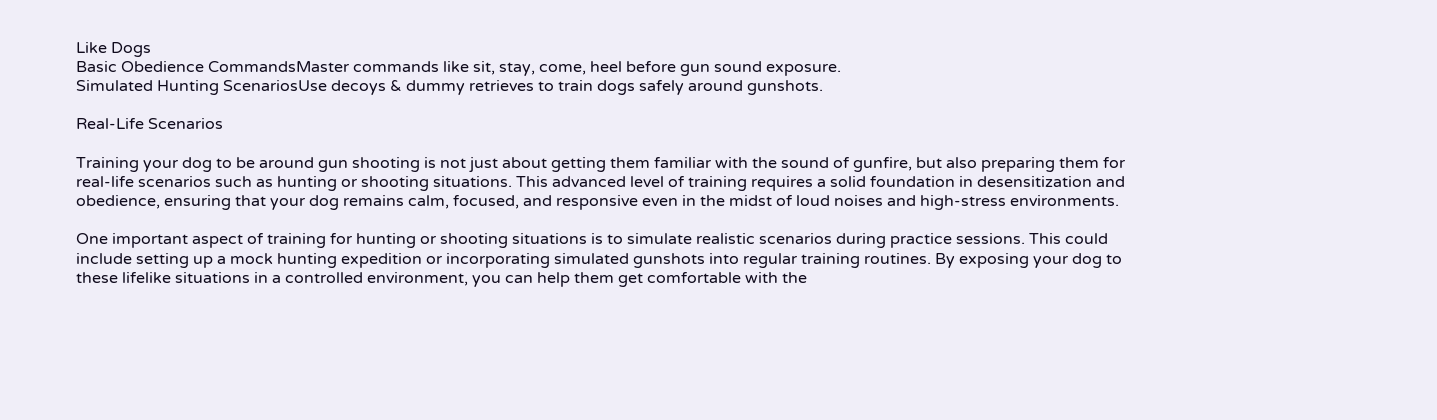Like Dogs
Basic Obedience CommandsMaster commands like sit, stay, come, heel before gun sound exposure.
Simulated Hunting ScenariosUse decoys & dummy retrieves to train dogs safely around gunshots.

Real-Life Scenarios

Training your dog to be around gun shooting is not just about getting them familiar with the sound of gunfire, but also preparing them for real-life scenarios such as hunting or shooting situations. This advanced level of training requires a solid foundation in desensitization and obedience, ensuring that your dog remains calm, focused, and responsive even in the midst of loud noises and high-stress environments.

One important aspect of training for hunting or shooting situations is to simulate realistic scenarios during practice sessions. This could include setting up a mock hunting expedition or incorporating simulated gunshots into regular training routines. By exposing your dog to these lifelike situations in a controlled environment, you can help them get comfortable with the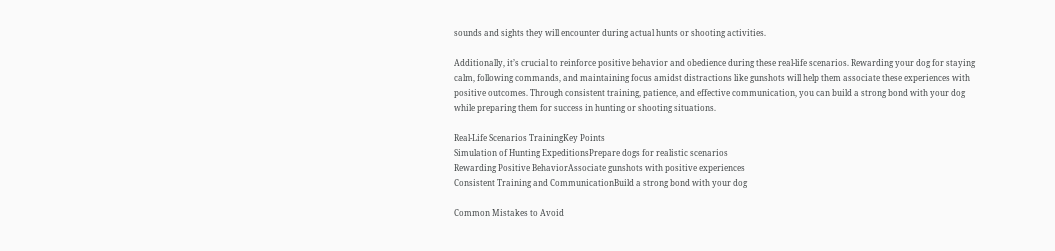sounds and sights they will encounter during actual hunts or shooting activities.

Additionally, it’s crucial to reinforce positive behavior and obedience during these real-life scenarios. Rewarding your dog for staying calm, following commands, and maintaining focus amidst distractions like gunshots will help them associate these experiences with positive outcomes. Through consistent training, patience, and effective communication, you can build a strong bond with your dog while preparing them for success in hunting or shooting situations.

Real-Life Scenarios TrainingKey Points
Simulation of Hunting ExpeditionsPrepare dogs for realistic scenarios
Rewarding Positive BehaviorAssociate gunshots with positive experiences
Consistent Training and CommunicationBuild a strong bond with your dog

Common Mistakes to Avoid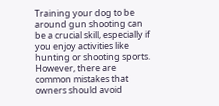Training your dog to be around gun shooting can be a crucial skill, especially if you enjoy activities like hunting or shooting sports. However, there are common mistakes that owners should avoid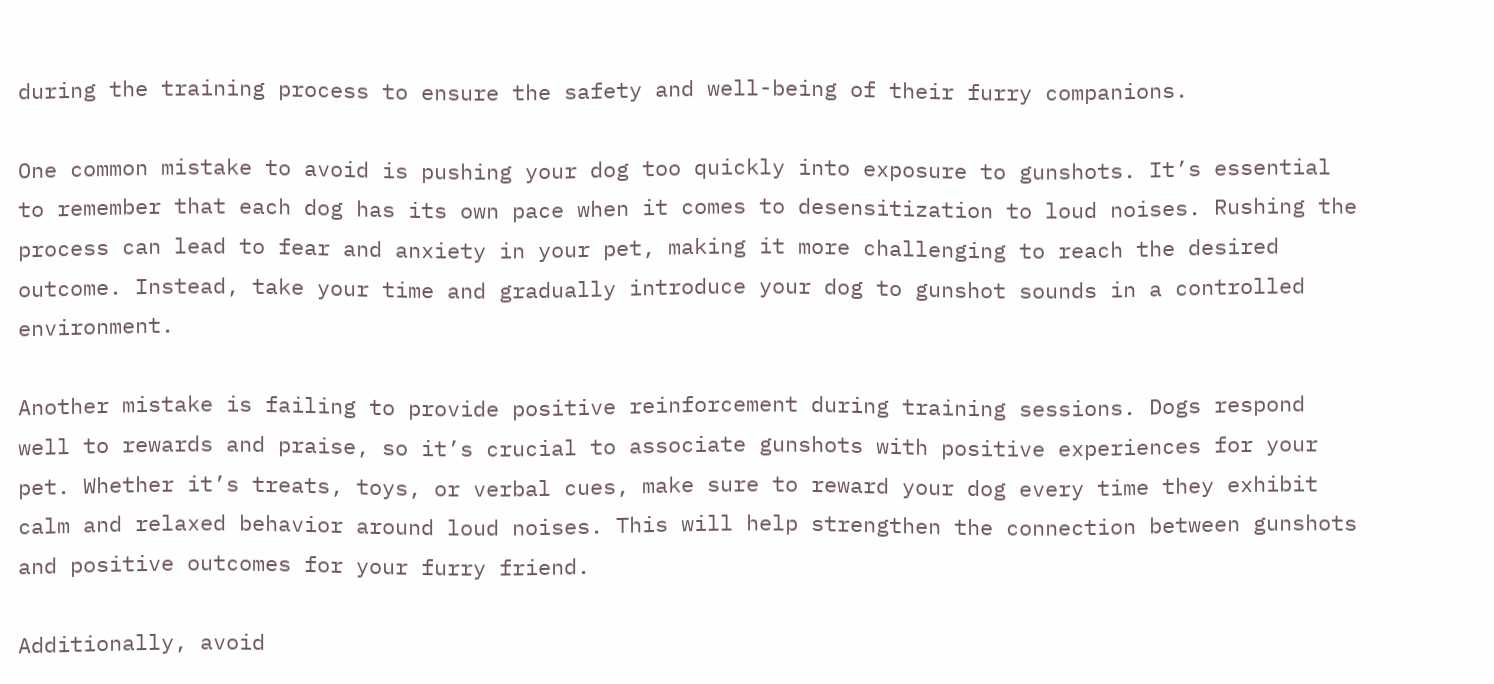during the training process to ensure the safety and well-being of their furry companions.

One common mistake to avoid is pushing your dog too quickly into exposure to gunshots. It’s essential to remember that each dog has its own pace when it comes to desensitization to loud noises. Rushing the process can lead to fear and anxiety in your pet, making it more challenging to reach the desired outcome. Instead, take your time and gradually introduce your dog to gunshot sounds in a controlled environment.

Another mistake is failing to provide positive reinforcement during training sessions. Dogs respond well to rewards and praise, so it’s crucial to associate gunshots with positive experiences for your pet. Whether it’s treats, toys, or verbal cues, make sure to reward your dog every time they exhibit calm and relaxed behavior around loud noises. This will help strengthen the connection between gunshots and positive outcomes for your furry friend.

Additionally, avoid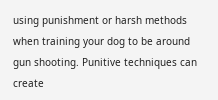using punishment or harsh methods when training your dog to be around gun shooting. Punitive techniques can create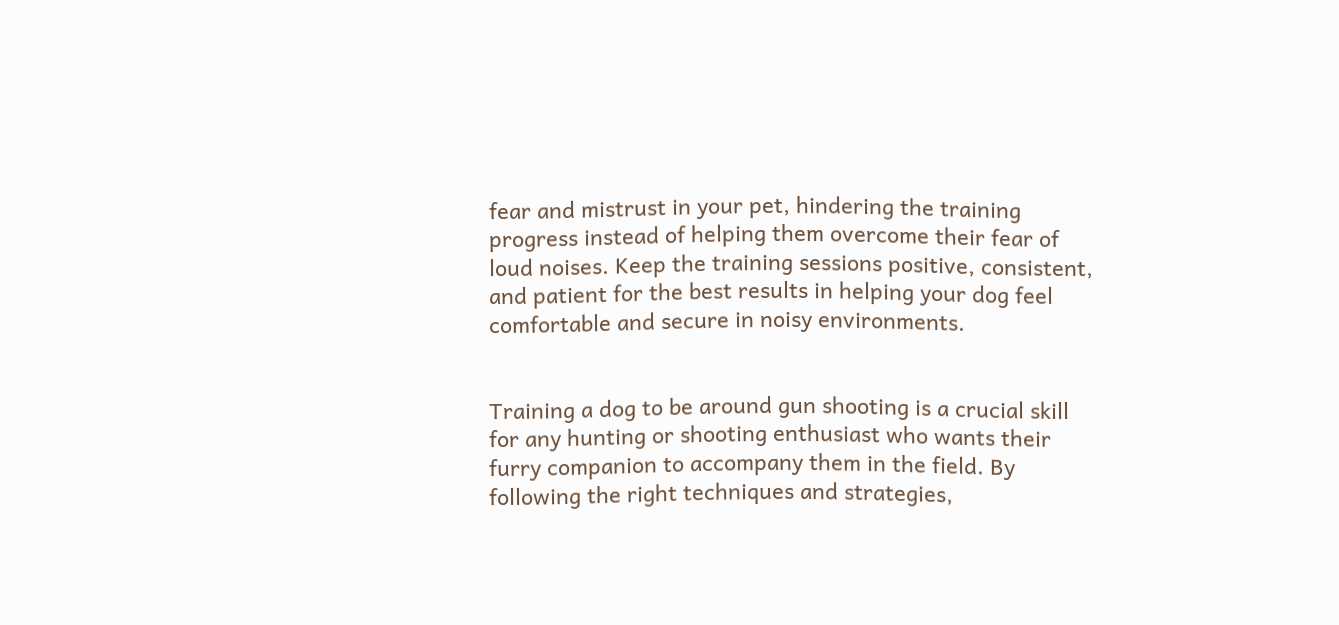fear and mistrust in your pet, hindering the training progress instead of helping them overcome their fear of loud noises. Keep the training sessions positive, consistent, and patient for the best results in helping your dog feel comfortable and secure in noisy environments.


Training a dog to be around gun shooting is a crucial skill for any hunting or shooting enthusiast who wants their furry companion to accompany them in the field. By following the right techniques and strategies,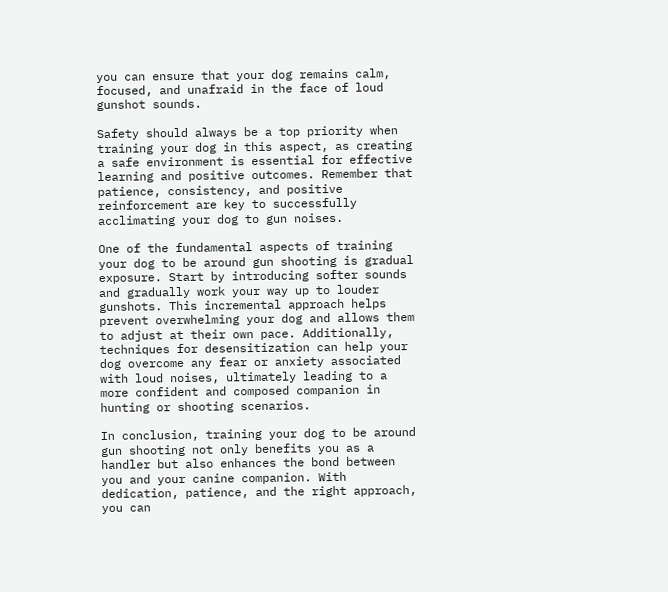you can ensure that your dog remains calm, focused, and unafraid in the face of loud gunshot sounds.

Safety should always be a top priority when training your dog in this aspect, as creating a safe environment is essential for effective learning and positive outcomes. Remember that patience, consistency, and positive reinforcement are key to successfully acclimating your dog to gun noises.

One of the fundamental aspects of training your dog to be around gun shooting is gradual exposure. Start by introducing softer sounds and gradually work your way up to louder gunshots. This incremental approach helps prevent overwhelming your dog and allows them to adjust at their own pace. Additionally, techniques for desensitization can help your dog overcome any fear or anxiety associated with loud noises, ultimately leading to a more confident and composed companion in hunting or shooting scenarios.

In conclusion, training your dog to be around gun shooting not only benefits you as a handler but also enhances the bond between you and your canine companion. With dedication, patience, and the right approach, you can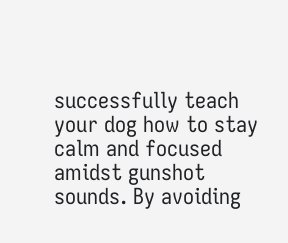successfully teach your dog how to stay calm and focused amidst gunshot sounds. By avoiding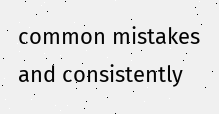common mistakes and consistently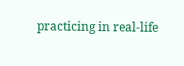practicing in real-life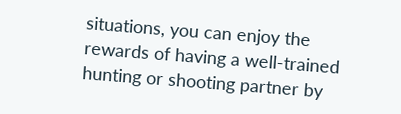situations, you can enjoy the rewards of having a well-trained hunting or shooting partner by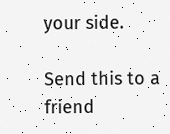your side.

Send this to a friend